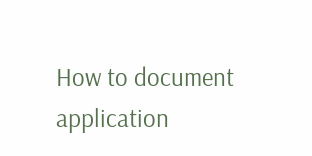How to document application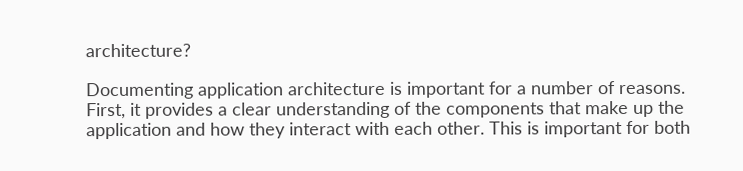architecture?

Documenting application architecture is important for a number of reasons. First, it provides a clear understanding of the components that make up the application and how they interact with each other. This is important for both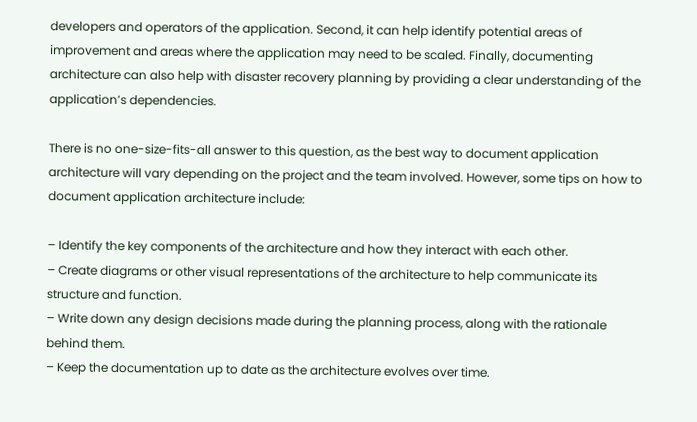developers and operators of the application. Second, it can help identify potential areas of improvement and areas where the application may need to be scaled. Finally, documenting architecture can also help with disaster recovery planning by providing a clear understanding of the application’s dependencies.

There is no one-size-fits-all answer to this question, as the best way to document application architecture will vary depending on the project and the team involved. However, some tips on how to document application architecture include:

– Identify the key components of the architecture and how they interact with each other.
– Create diagrams or other visual representations of the architecture to help communicate its structure and function.
– Write down any design decisions made during the planning process, along with the rationale behind them.
– Keep the documentation up to date as the architecture evolves over time.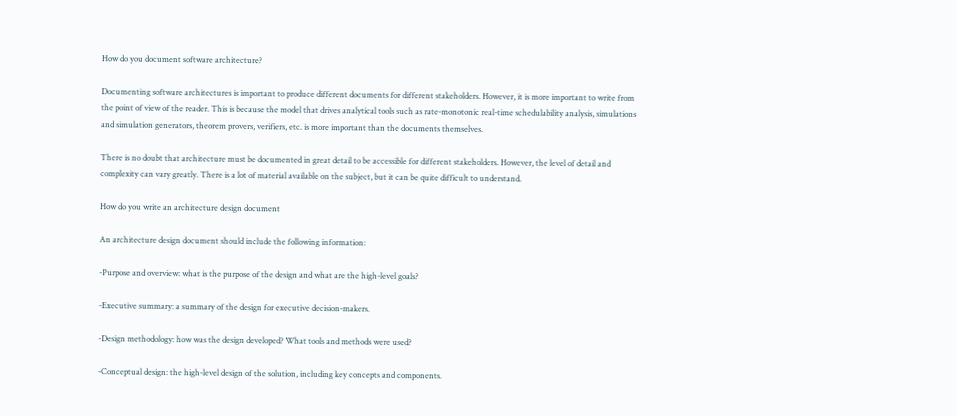How do you document software architecture?

Documenting software architectures is important to produce different documents for different stakeholders. However, it is more important to write from the point of view of the reader. This is because the model that drives analytical tools such as rate-monotonic real-time schedulability analysis, simulations and simulation generators, theorem provers, verifiers, etc. is more important than the documents themselves.

There is no doubt that architecture must be documented in great detail to be accessible for different stakeholders. However, the level of detail and complexity can vary greatly. There is a lot of material available on the subject, but it can be quite difficult to understand.

How do you write an architecture design document

An architecture design document should include the following information:

-Purpose and overview: what is the purpose of the design and what are the high-level goals?

-Executive summary: a summary of the design for executive decision-makers.

-Design methodology: how was the design developed? What tools and methods were used?

-Conceptual design: the high-level design of the solution, including key concepts and components.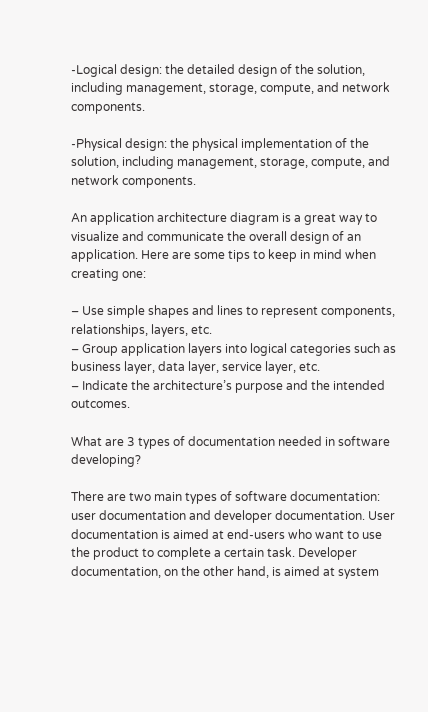-Logical design: the detailed design of the solution, including management, storage, compute, and network components.

-Physical design: the physical implementation of the solution, including management, storage, compute, and network components.

An application architecture diagram is a great way to visualize and communicate the overall design of an application. Here are some tips to keep in mind when creating one:

– Use simple shapes and lines to represent components, relationships, layers, etc.
– Group application layers into logical categories such as business layer, data layer, service layer, etc.
– Indicate the architecture’s purpose and the intended outcomes.

What are 3 types of documentation needed in software developing?

There are two main types of software documentation: user documentation and developer documentation. User documentation is aimed at end-users who want to use the product to complete a certain task. Developer documentation, on the other hand, is aimed at system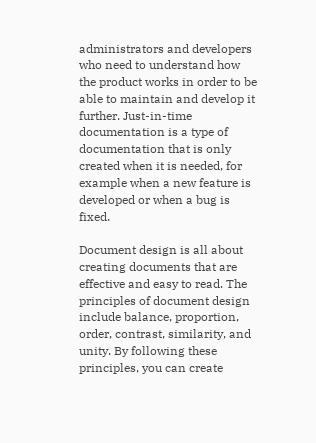administrators and developers who need to understand how the product works in order to be able to maintain and develop it further. Just-in-time documentation is a type of documentation that is only created when it is needed, for example when a new feature is developed or when a bug is fixed.

Document design is all about creating documents that are effective and easy to read. The principles of document design include balance, proportion, order, contrast, similarity, and unity. By following these principles, you can create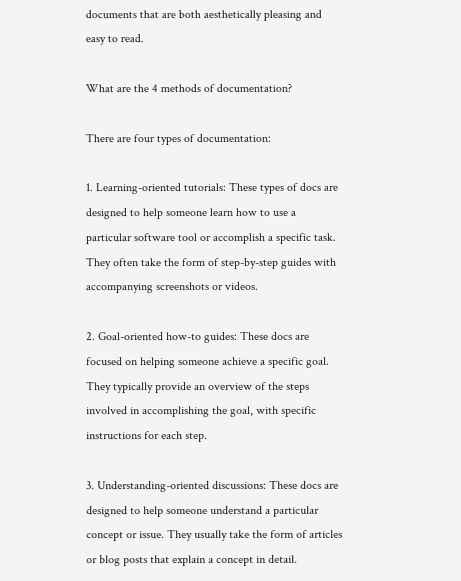documents that are both aesthetically pleasing and easy to read.

What are the 4 methods of documentation?

There are four types of documentation:

1. Learning-oriented tutorials: These types of docs are designed to help someone learn how to use a particular software tool or accomplish a specific task. They often take the form of step-by-step guides with accompanying screenshots or videos.

2. Goal-oriented how-to guides: These docs are focused on helping someone achieve a specific goal. They typically provide an overview of the steps involved in accomplishing the goal, with specific instructions for each step.

3. Understanding-oriented discussions: These docs are designed to help someone understand a particular concept or issue. They usually take the form of articles or blog posts that explain a concept in detail.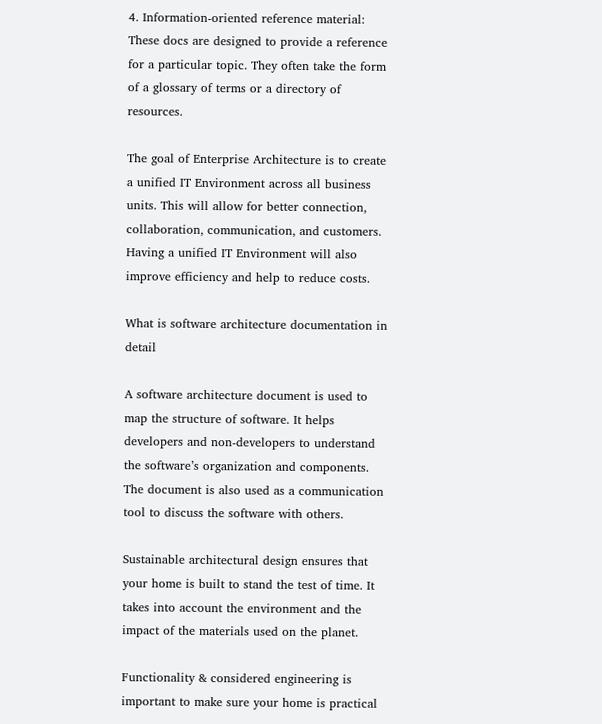4. Information-oriented reference material: These docs are designed to provide a reference for a particular topic. They often take the form of a glossary of terms or a directory of resources.

The goal of Enterprise Architecture is to create a unified IT Environment across all business units. This will allow for better connection, collaboration, communication, and customers. Having a unified IT Environment will also improve efficiency and help to reduce costs.

What is software architecture documentation in detail

A software architecture document is used to map the structure of software. It helps developers and non-developers to understand the software’s organization and components. The document is also used as a communication tool to discuss the software with others.

Sustainable architectural design ensures that your home is built to stand the test of time. It takes into account the environment and the impact of the materials used on the planet.

Functionality & considered engineering is important to make sure your home is practical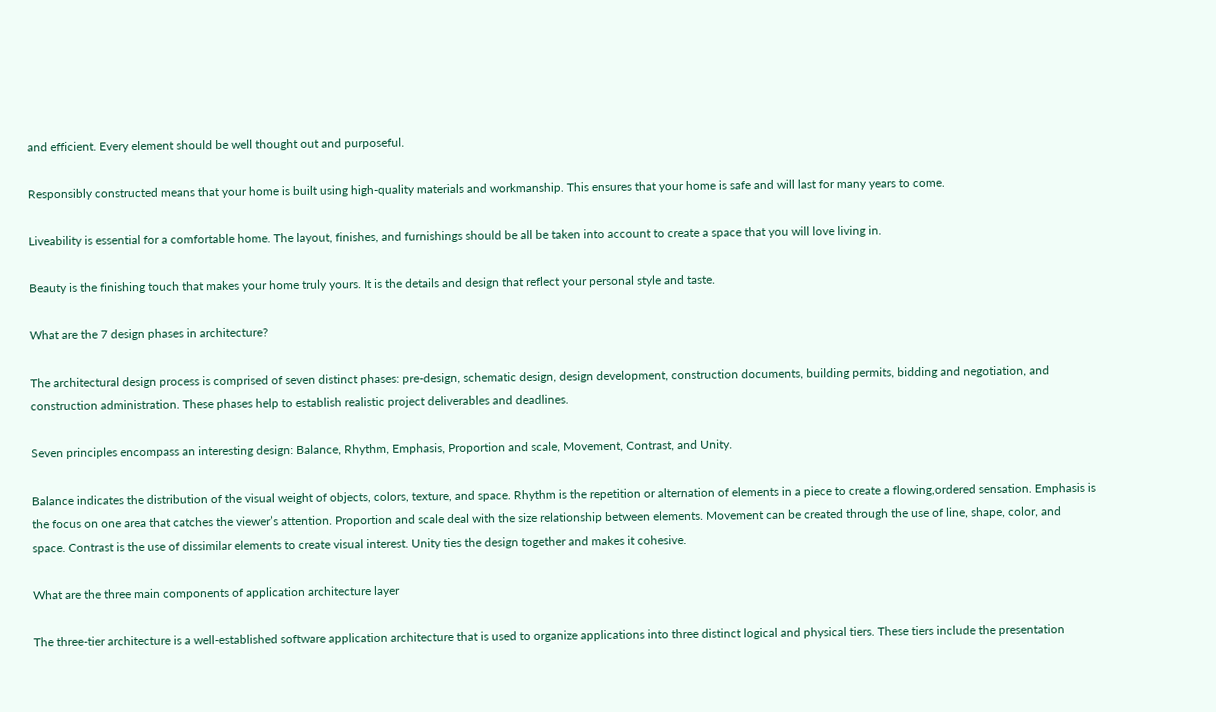and efficient. Every element should be well thought out and purposeful.

Responsibly constructed means that your home is built using high-quality materials and workmanship. This ensures that your home is safe and will last for many years to come.

Liveability is essential for a comfortable home. The layout, finishes, and furnishings should be all be taken into account to create a space that you will love living in.

Beauty is the finishing touch that makes your home truly yours. It is the details and design that reflect your personal style and taste.

What are the 7 design phases in architecture?

The architectural design process is comprised of seven distinct phases: pre-design, schematic design, design development, construction documents, building permits, bidding and negotiation, and construction administration. These phases help to establish realistic project deliverables and deadlines.

Seven principles encompass an interesting design: Balance, Rhythm, Emphasis, Proportion and scale, Movement, Contrast, and Unity.

Balance indicates the distribution of the visual weight of objects, colors, texture, and space. Rhythm is the repetition or alternation of elements in a piece to create a flowing,ordered sensation. Emphasis is the focus on one area that catches the viewer’s attention. Proportion and scale deal with the size relationship between elements. Movement can be created through the use of line, shape, color, and space. Contrast is the use of dissimilar elements to create visual interest. Unity ties the design together and makes it cohesive.

What are the three main components of application architecture layer

The three-tier architecture is a well-established software application architecture that is used to organize applications into three distinct logical and physical tiers. These tiers include the presentation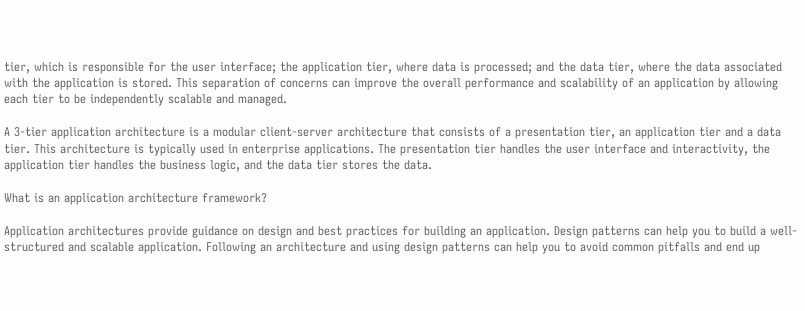tier, which is responsible for the user interface; the application tier, where data is processed; and the data tier, where the data associated with the application is stored. This separation of concerns can improve the overall performance and scalability of an application by allowing each tier to be independently scalable and managed.

A 3-tier application architecture is a modular client-server architecture that consists of a presentation tier, an application tier and a data tier. This architecture is typically used in enterprise applications. The presentation tier handles the user interface and interactivity, the application tier handles the business logic, and the data tier stores the data.

What is an application architecture framework?

Application architectures provide guidance on design and best practices for building an application. Design patterns can help you to build a well-structured and scalable application. Following an architecture and using design patterns can help you to avoid common pitfalls and end up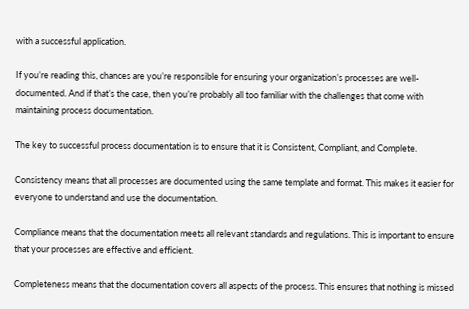with a successful application.

If you’re reading this, chances are you’re responsible for ensuring your organization’s processes are well-documented. And if that’s the case, then you’re probably all too familiar with the challenges that come with maintaining process documentation.

The key to successful process documentation is to ensure that it is Consistent, Compliant, and Complete.

Consistency means that all processes are documented using the same template and format. This makes it easier for everyone to understand and use the documentation.

Compliance means that the documentation meets all relevant standards and regulations. This is important to ensure that your processes are effective and efficient.

Completeness means that the documentation covers all aspects of the process. This ensures that nothing is missed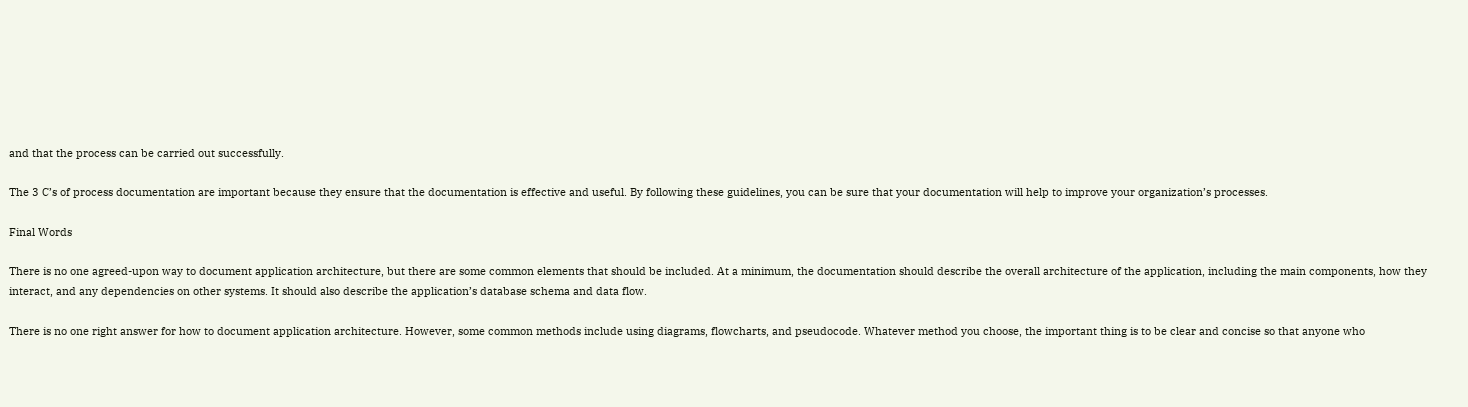and that the process can be carried out successfully.

The 3 C’s of process documentation are important because they ensure that the documentation is effective and useful. By following these guidelines, you can be sure that your documentation will help to improve your organization’s processes.

Final Words

There is no one agreed-upon way to document application architecture, but there are some common elements that should be included. At a minimum, the documentation should describe the overall architecture of the application, including the main components, how they interact, and any dependencies on other systems. It should also describe the application’s database schema and data flow.

There is no one right answer for how to document application architecture. However, some common methods include using diagrams, flowcharts, and pseudocode. Whatever method you choose, the important thing is to be clear and concise so that anyone who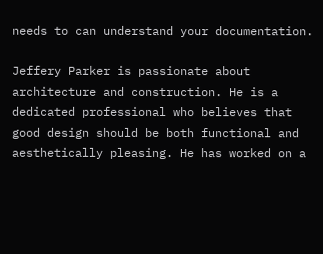needs to can understand your documentation.

Jeffery Parker is passionate about architecture and construction. He is a dedicated professional who believes that good design should be both functional and aesthetically pleasing. He has worked on a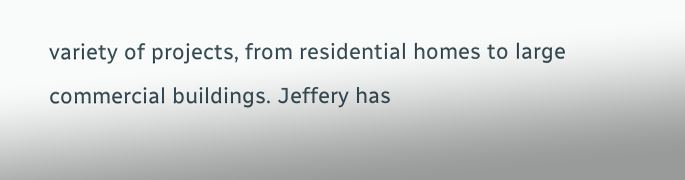variety of projects, from residential homes to large commercial buildings. Jeffery has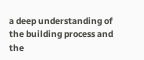a deep understanding of the building process and the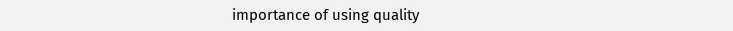importance of using quality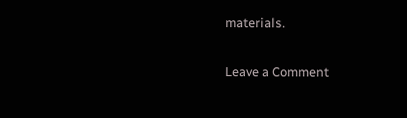materials.

Leave a Comment